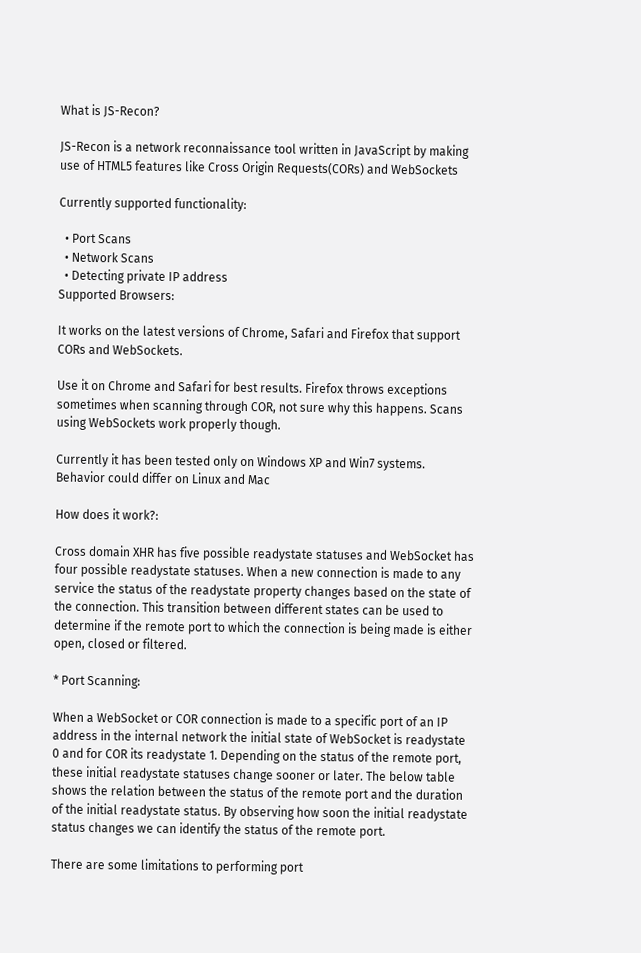What is JS-Recon?

JS-Recon is a network reconnaissance tool written in JavaScript by making use of HTML5 features like Cross Origin Requests(CORs) and WebSockets

Currently supported functionality:

  • Port Scans
  • Network Scans
  • Detecting private IP address
Supported Browsers:

It works on the latest versions of Chrome, Safari and Firefox that support CORs and WebSockets.

Use it on Chrome and Safari for best results. Firefox throws exceptions sometimes when scanning through COR, not sure why this happens. Scans using WebSockets work properly though.

Currently it has been tested only on Windows XP and Win7 systems. Behavior could differ on Linux and Mac

How does it work?:

Cross domain XHR has five possible readystate statuses and WebSocket has four possible readystate statuses. When a new connection is made to any service the status of the readystate property changes based on the state of the connection. This transition between different states can be used to determine if the remote port to which the connection is being made is either open, closed or filtered.

* Port Scanning:

When a WebSocket or COR connection is made to a specific port of an IP address in the internal network the initial state of WebSocket is readystate 0 and for COR its readystate 1. Depending on the status of the remote port, these initial readystate statuses change sooner or later. The below table shows the relation between the status of the remote port and the duration of the initial readystate status. By observing how soon the initial readystate status changes we can identify the status of the remote port.

There are some limitations to performing port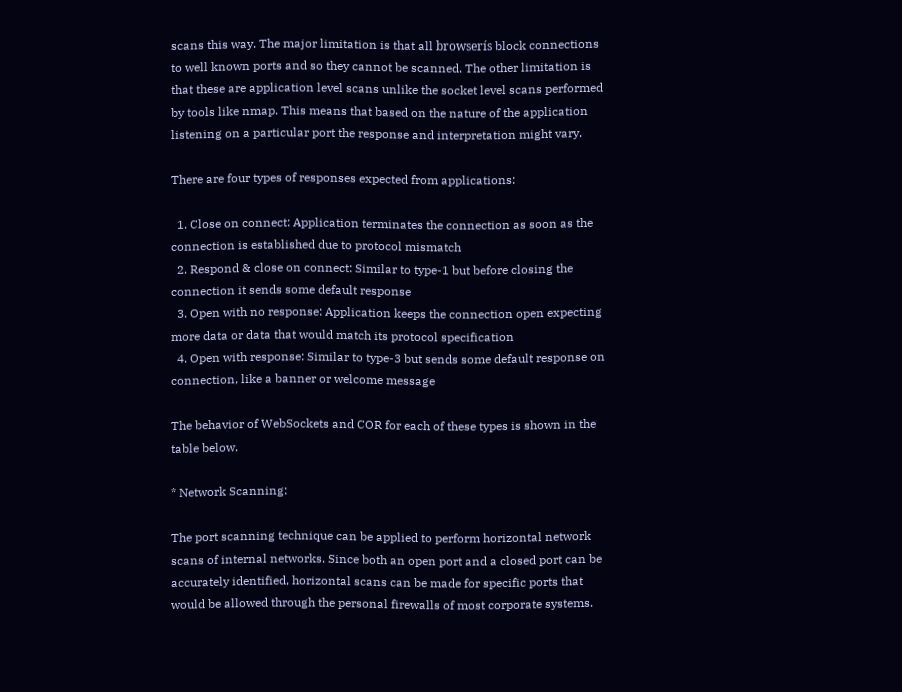scans this way. The major limitation is that all browserís block connections to well known ports and so they cannot be scanned. The other limitation is that these are application level scans unlike the socket level scans performed by tools like nmap. This means that based on the nature of the application listening on a particular port the response and interpretation might vary.

There are four types of responses expected from applications:

  1. Close on connect: Application terminates the connection as soon as the connection is established due to protocol mismatch
  2. Respond & close on connect: Similar to type-1 but before closing the connection it sends some default response
  3. Open with no response: Application keeps the connection open expecting more data or data that would match its protocol specification
  4. Open with response: Similar to type-3 but sends some default response on connection, like a banner or welcome message

The behavior of WebSockets and COR for each of these types is shown in the table below.

* Network Scanning:

The port scanning technique can be applied to perform horizontal network scans of internal networks. Since both an open port and a closed port can be accurately identified, horizontal scans can be made for specific ports that would be allowed through the personal firewalls of most corporate systems.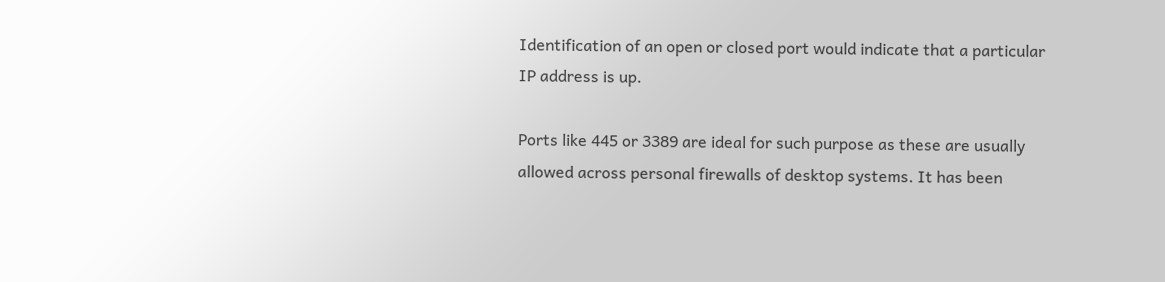Identification of an open or closed port would indicate that a particular IP address is up.

Ports like 445 or 3389 are ideal for such purpose as these are usually allowed across personal firewalls of desktop systems. It has been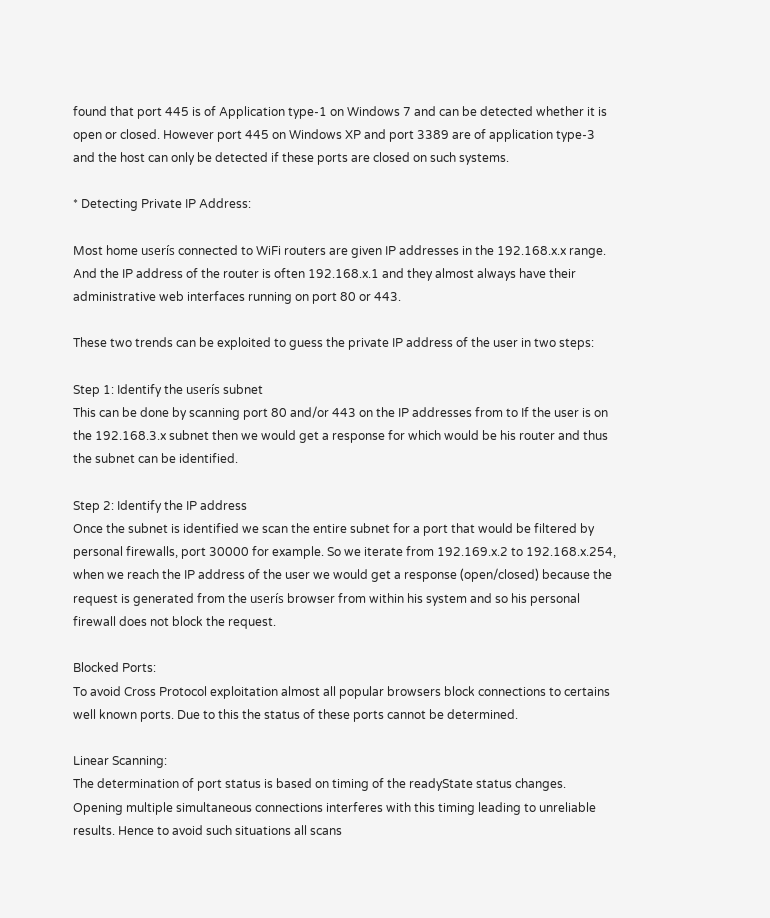found that port 445 is of Application type-1 on Windows 7 and can be detected whether it is open or closed. However port 445 on Windows XP and port 3389 are of application type-3 and the host can only be detected if these ports are closed on such systems.

* Detecting Private IP Address:

Most home userís connected to WiFi routers are given IP addresses in the 192.168.x.x range. And the IP address of the router is often 192.168.x.1 and they almost always have their administrative web interfaces running on port 80 or 443.

These two trends can be exploited to guess the private IP address of the user in two steps:

Step 1: Identify the userís subnet
This can be done by scanning port 80 and/or 443 on the IP addresses from to If the user is on the 192.168.3.x subnet then we would get a response for which would be his router and thus the subnet can be identified.

Step 2: Identify the IP address
Once the subnet is identified we scan the entire subnet for a port that would be filtered by personal firewalls, port 30000 for example. So we iterate from 192.169.x.2 to 192.168.x.254, when we reach the IP address of the user we would get a response (open/closed) because the request is generated from the userís browser from within his system and so his personal firewall does not block the request.

Blocked Ports:
To avoid Cross Protocol exploitation almost all popular browsers block connections to certains well known ports. Due to this the status of these ports cannot be determined.

Linear Scanning:
The determination of port status is based on timing of the readyState status changes. Opening multiple simultaneous connections interferes with this timing leading to unreliable results. Hence to avoid such situations all scans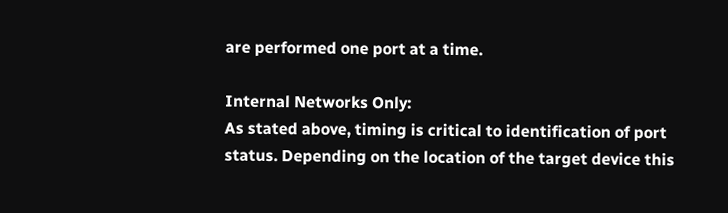are performed one port at a time.

Internal Networks Only:
As stated above, timing is critical to identification of port status. Depending on the location of the target device this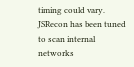timing could vary. JSRecon has been tuned to scan internal networks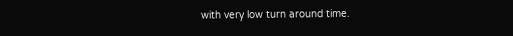with very low turn around time.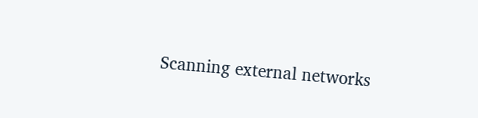Scanning external networks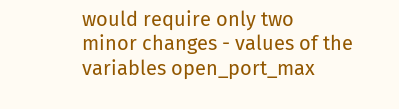would require only two minor changes - values of the variables open_port_max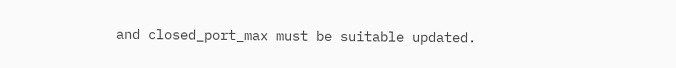and closed_port_max must be suitable updated.